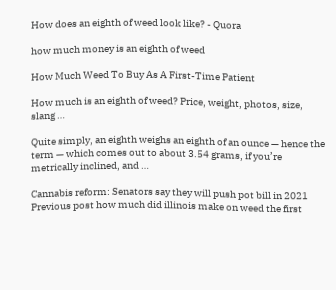How does an eighth of weed look like? - Quora

how much money is an eighth of weed

How Much Weed To Buy As A First-Time Patient

How much is an eighth of weed? Price, weight, photos, size, slang …

Quite simply, an eighth weighs an eighth of an ounce — hence the term — which comes out to about 3.54 grams, if you’re metrically inclined, and …

Cannabis reform: Senators say they will push pot bill in 2021 Previous post how much did illinois make on weed the first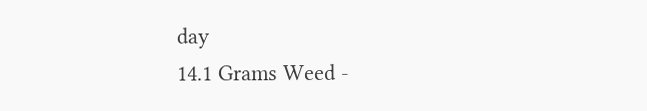day
14.1 Grams Weed -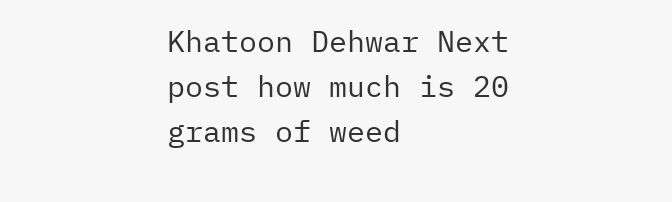Khatoon Dehwar Next post how much is 20 grams of weed